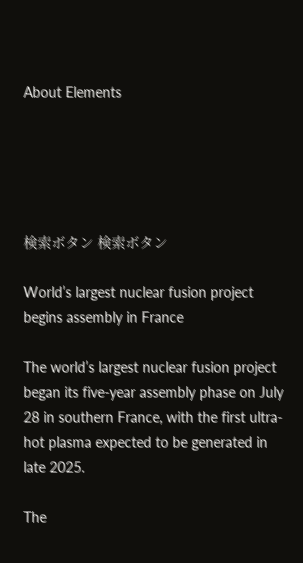About Elements





検索ボタン 検索ボタン

World’s largest nuclear fusion project begins assembly in France

The world’s largest nuclear fusion project began its five-year assembly phase on July 28 in southern France, with the first ultra-hot plasma expected to be generated in late 2025.

The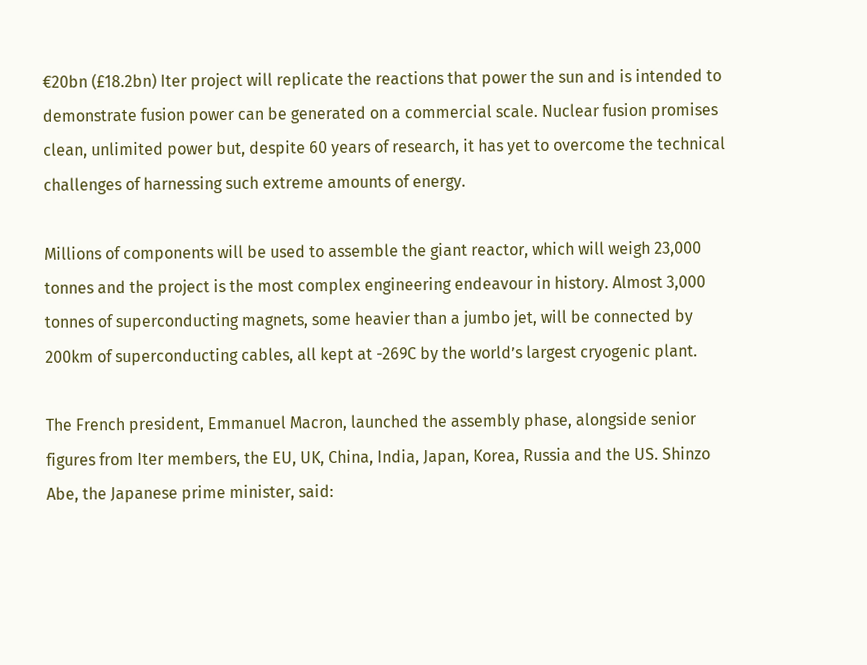€20bn (£18.2bn) Iter project will replicate the reactions that power the sun and is intended to demonstrate fusion power can be generated on a commercial scale. Nuclear fusion promises clean, unlimited power but, despite 60 years of research, it has yet to overcome the technical challenges of harnessing such extreme amounts of energy.

Millions of components will be used to assemble the giant reactor, which will weigh 23,000 tonnes and the project is the most complex engineering endeavour in history. Almost 3,000 tonnes of superconducting magnets, some heavier than a jumbo jet, will be connected by 200km of superconducting cables, all kept at -269C by the world’s largest cryogenic plant.

The French president, Emmanuel Macron, launched the assembly phase, alongside senior figures from Iter members, the EU, UK, China, India, Japan, Korea, Russia and the US. Shinzo Abe, the Japanese prime minister, said: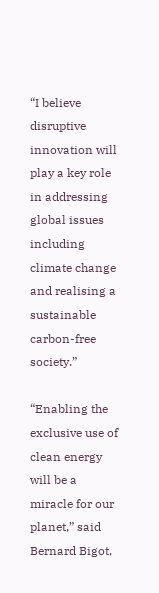“I believe disruptive innovation will play a key role in addressing global issues including climate change and realising a sustainable carbon-free society.”

“Enabling the exclusive use of clean energy will be a miracle for our planet,” said Bernard Bigot,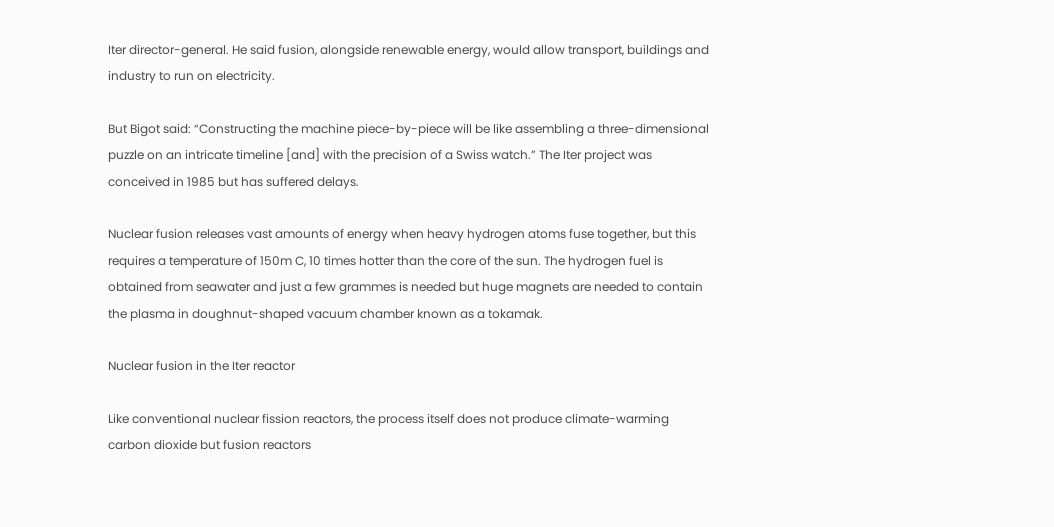Iter director-general. He said fusion, alongside renewable energy, would allow transport, buildings and industry to run on electricity.

But Bigot said: “Constructing the machine piece-by-piece will be like assembling a three-dimensional puzzle on an intricate timeline [and] with the precision of a Swiss watch.” The Iter project was conceived in 1985 but has suffered delays.

Nuclear fusion releases vast amounts of energy when heavy hydrogen atoms fuse together, but this requires a temperature of 150m C, 10 times hotter than the core of the sun. The hydrogen fuel is obtained from seawater and just a few grammes is needed but huge magnets are needed to contain the plasma in doughnut-shaped vacuum chamber known as a tokamak.

Nuclear fusion in the Iter reactor

Like conventional nuclear fission reactors, the process itself does not produce climate-warming carbon dioxide but fusion reactors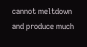cannot meltdown and produce much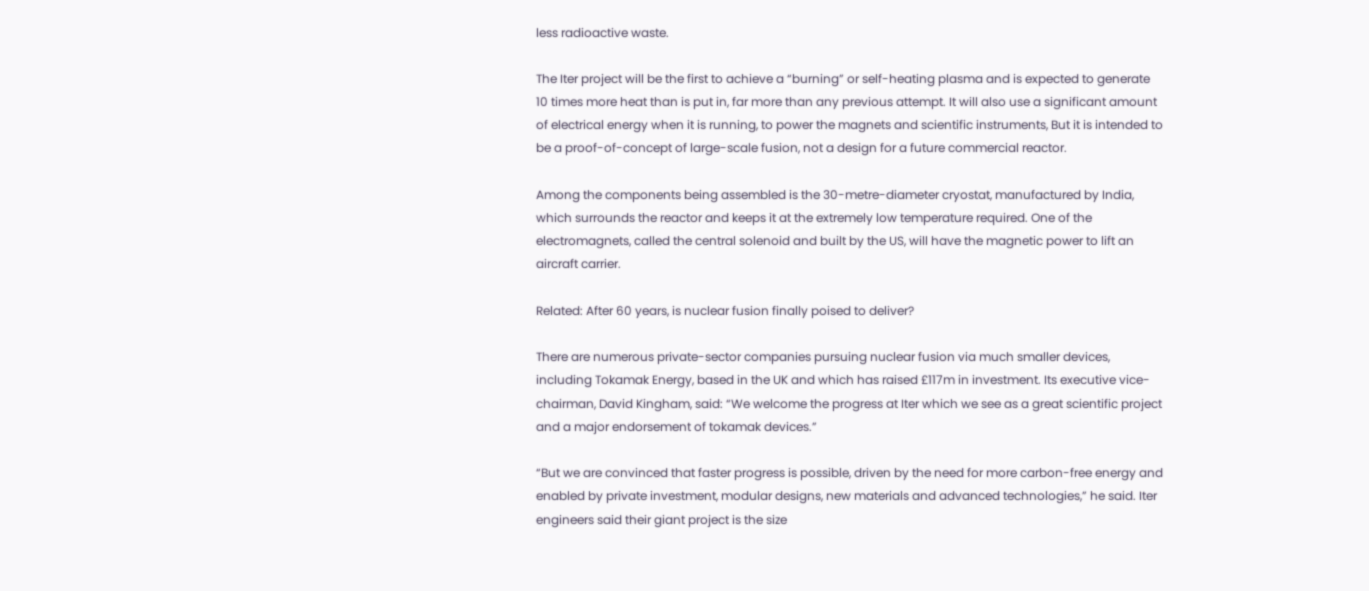less radioactive waste.

The Iter project will be the first to achieve a “burning” or self-heating plasma and is expected to generate 10 times more heat than is put in, far more than any previous attempt. It will also use a significant amount of electrical energy when it is running, to power the magnets and scientific instruments, But it is intended to be a proof-of-concept of large-scale fusion, not a design for a future commercial reactor.

Among the components being assembled is the 30-metre-diameter cryostat, manufactured by India, which surrounds the reactor and keeps it at the extremely low temperature required. One of the electromagnets, called the central solenoid and built by the US, will have the magnetic power to lift an aircraft carrier.

Related: After 60 years, is nuclear fusion finally poised to deliver?

There are numerous private-sector companies pursuing nuclear fusion via much smaller devices, including Tokamak Energy, based in the UK and which has raised £117m in investment. Its executive vice-chairman, David Kingham, said: “We welcome the progress at Iter which we see as a great scientific project and a major endorsement of tokamak devices.”

“But we are convinced that faster progress is possible, driven by the need for more carbon-free energy and enabled by private investment, modular designs, new materials and advanced technologies,” he said. Iter engineers said their giant project is the size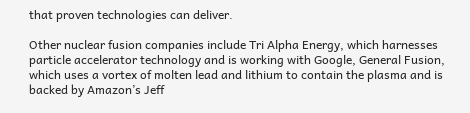that proven technologies can deliver.

Other nuclear fusion companies include Tri Alpha Energy, which harnesses particle accelerator technology and is working with Google, General Fusion, which uses a vortex of molten lead and lithium to contain the plasma and is backed by Amazon’s Jeff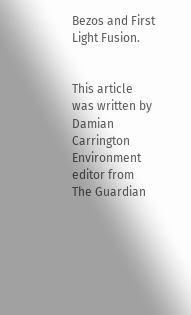Bezos and First Light Fusion.


This article was written by Damian Carrington Environment editor from The Guardian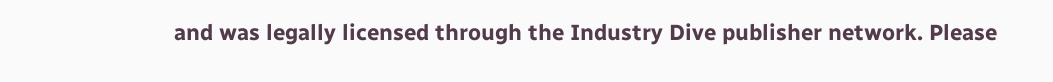and was legally licensed through the Industry Dive publisher network. Please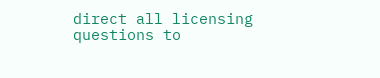direct all licensing questions to